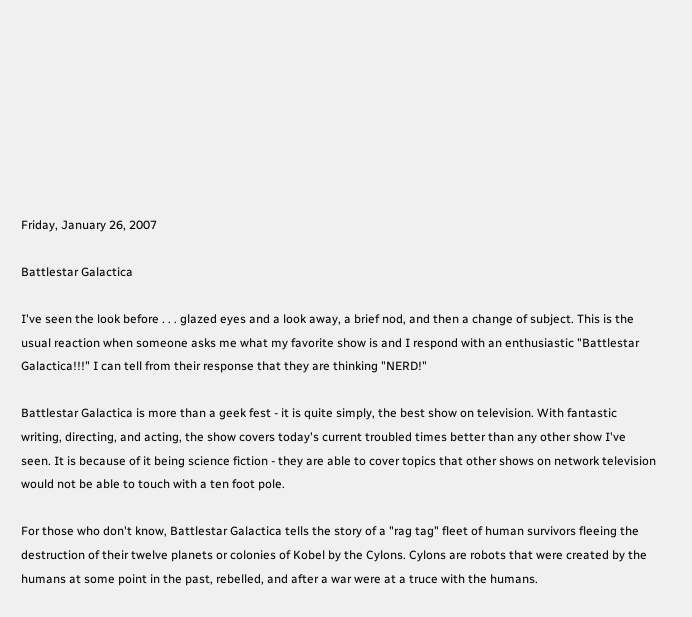Friday, January 26, 2007

Battlestar Galactica

I've seen the look before . . . glazed eyes and a look away, a brief nod, and then a change of subject. This is the usual reaction when someone asks me what my favorite show is and I respond with an enthusiastic "Battlestar Galactica!!!" I can tell from their response that they are thinking "NERD!"

Battlestar Galactica is more than a geek fest - it is quite simply, the best show on television. With fantastic writing, directing, and acting, the show covers today's current troubled times better than any other show I've seen. It is because of it being science fiction - they are able to cover topics that other shows on network television would not be able to touch with a ten foot pole.

For those who don't know, Battlestar Galactica tells the story of a "rag tag" fleet of human survivors fleeing the destruction of their twelve planets or colonies of Kobel by the Cylons. Cylons are robots that were created by the humans at some point in the past, rebelled, and after a war were at a truce with the humans.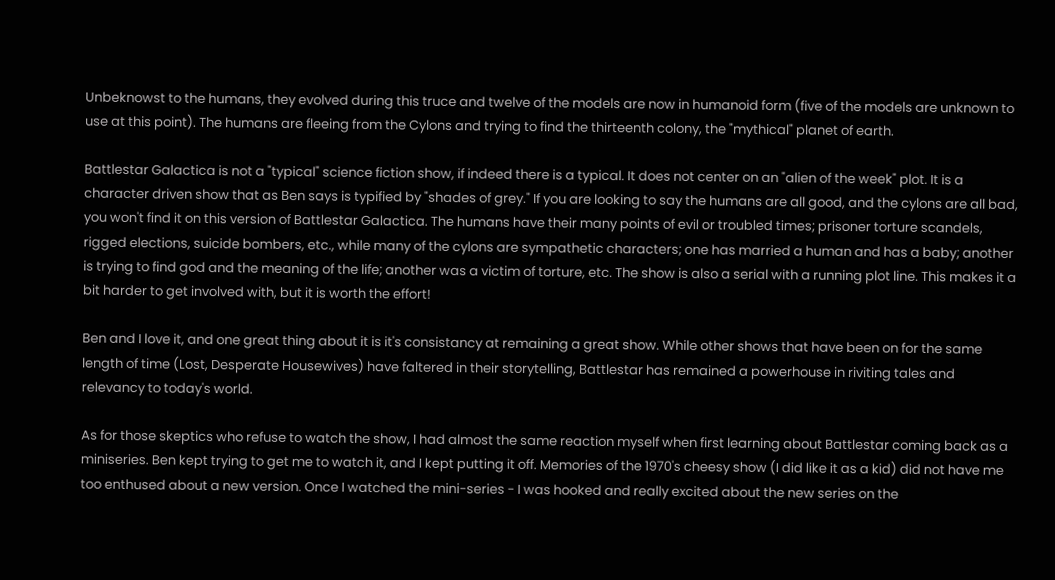Unbeknowst to the humans, they evolved during this truce and twelve of the models are now in humanoid form (five of the models are unknown to use at this point). The humans are fleeing from the Cylons and trying to find the thirteenth colony, the "mythical" planet of earth.

Battlestar Galactica is not a "typical" science fiction show, if indeed there is a typical. It does not center on an "alien of the week" plot. It is a character driven show that as Ben says is typified by "shades of grey." If you are looking to say the humans are all good, and the cylons are all bad, you won't find it on this version of Battlestar Galactica. The humans have their many points of evil or troubled times; prisoner torture scandels, rigged elections, suicide bombers, etc., while many of the cylons are sympathetic characters; one has married a human and has a baby; another is trying to find god and the meaning of the life; another was a victim of torture, etc. The show is also a serial with a running plot line. This makes it a bit harder to get involved with, but it is worth the effort!

Ben and I love it, and one great thing about it is it's consistancy at remaining a great show. While other shows that have been on for the same length of time (Lost, Desperate Housewives) have faltered in their storytelling, Battlestar has remained a powerhouse in riviting tales and relevancy to today's world.

As for those skeptics who refuse to watch the show, I had almost the same reaction myself when first learning about Battlestar coming back as a miniseries. Ben kept trying to get me to watch it, and I kept putting it off. Memories of the 1970's cheesy show (I did like it as a kid) did not have me too enthused about a new version. Once I watched the mini-series - I was hooked and really excited about the new series on the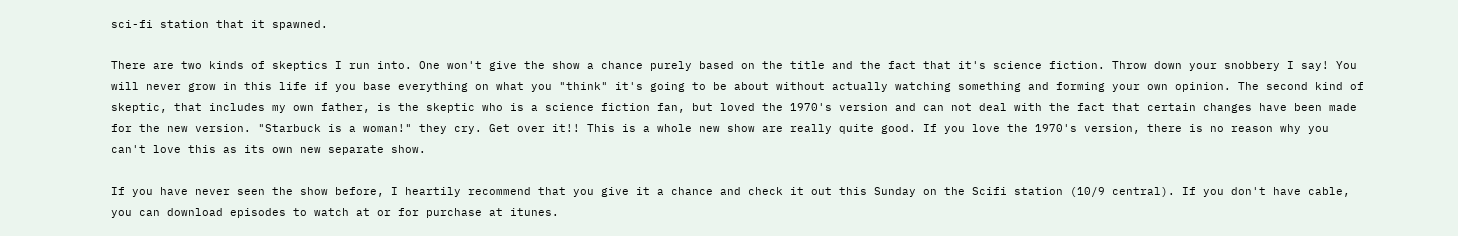sci-fi station that it spawned.

There are two kinds of skeptics I run into. One won't give the show a chance purely based on the title and the fact that it's science fiction. Throw down your snobbery I say! You will never grow in this life if you base everything on what you "think" it's going to be about without actually watching something and forming your own opinion. The second kind of skeptic, that includes my own father, is the skeptic who is a science fiction fan, but loved the 1970's version and can not deal with the fact that certain changes have been made for the new version. "Starbuck is a woman!" they cry. Get over it!! This is a whole new show are really quite good. If you love the 1970's version, there is no reason why you can't love this as its own new separate show.

If you have never seen the show before, I heartily recommend that you give it a chance and check it out this Sunday on the Scifi station (10/9 central). If you don't have cable, you can download episodes to watch at or for purchase at itunes.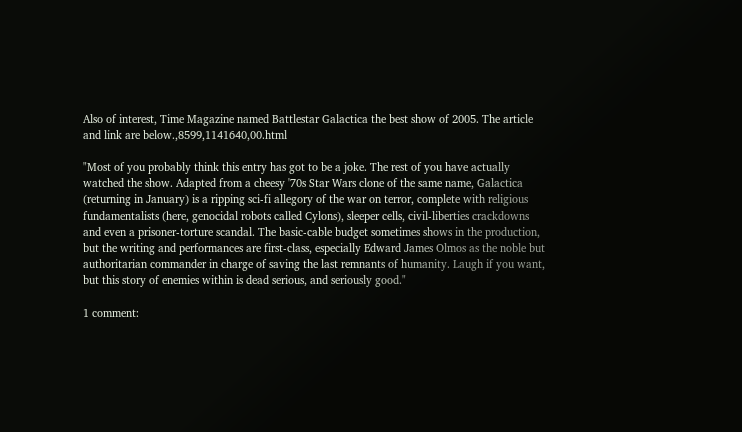Also of interest, Time Magazine named Battlestar Galactica the best show of 2005. The article and link are below.,8599,1141640,00.html

"Most of you probably think this entry has got to be a joke. The rest of you have actually watched the show. Adapted from a cheesy '70s Star Wars clone of the same name, Galactica (returning in January) is a ripping sci-fi allegory of the war on terror, complete with religious fundamentalists (here, genocidal robots called Cylons), sleeper cells, civil-liberties crackdowns and even a prisoner-torture scandal. The basic-cable budget sometimes shows in the production, but the writing and performances are first-class, especially Edward James Olmos as the noble but authoritarian commander in charge of saving the last remnants of humanity. Laugh if you want, but this story of enemies within is dead serious, and seriously good."

1 comment: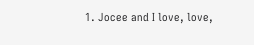1. Jocee and I love, love,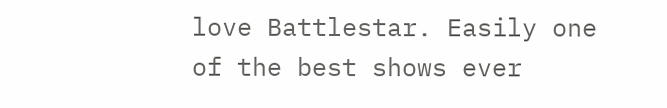love Battlestar. Easily one of the best shows ever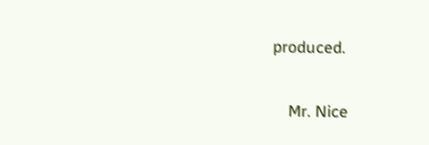produced.

    Mr. Nice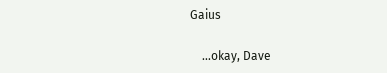Gaius

    ...okay, Dave